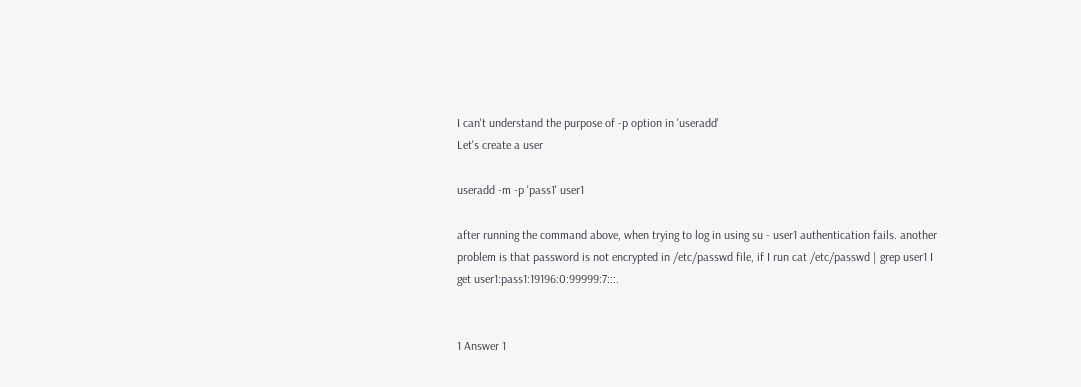I can't understand the purpose of -p option in 'useradd'
Let's create a user

useradd -m -p 'pass1' user1

after running the command above, when trying to log in using su - user1 authentication fails. another problem is that password is not encrypted in /etc/passwd file, if I run cat /etc/passwd | grep user1 I get user1:pass1:19196:0:99999:7:::.


1 Answer 1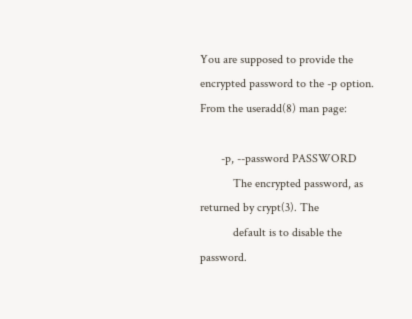You are supposed to provide the encrypted password to the -p option. From the useradd(8) man page:

       -p, --password PASSWORD
           The encrypted password, as returned by crypt(3). The
           default is to disable the password.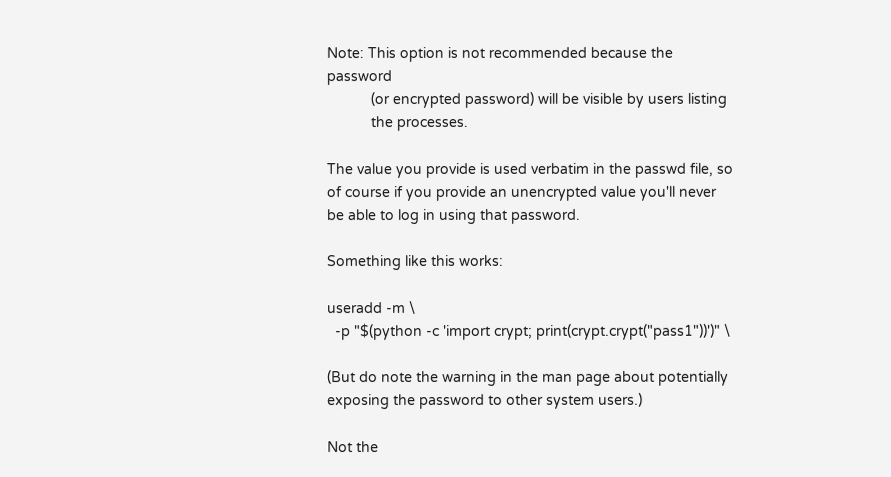Note: This option is not recommended because the password
           (or encrypted password) will be visible by users listing
           the processes.

The value you provide is used verbatim in the passwd file, so of course if you provide an unencrypted value you'll never be able to log in using that password.

Something like this works:

useradd -m \
  -p "$(python -c 'import crypt; print(crypt.crypt("pass1"))')" \

(But do note the warning in the man page about potentially exposing the password to other system users.)

Not the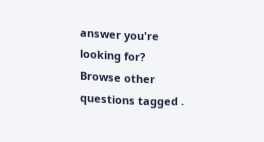answer you're looking for? Browse other questions tagged .